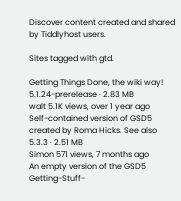Discover content created and shared by Tiddlyhost users.

Sites tagged with gtd.

Getting Things Done, the wiki way!
5.1.24-prerelease · 2.83 MB
walt 5.1K views, over 1 year ago
Self-contained version of GSD5 created by Roma Hicks. See also
5.3.3 · 2.51 MB
Simon 571 views, 7 months ago
An empty version of the GSD5 Getting-Stuff-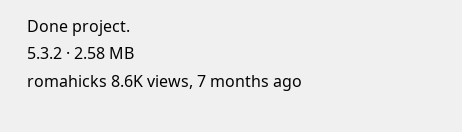Done project.
5.3.2 · 2.58 MB
romahicks 8.6K views, 7 months ago